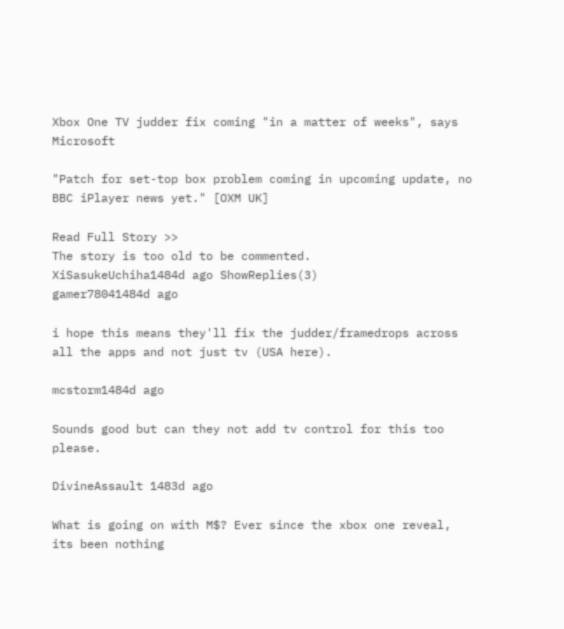Xbox One TV judder fix coming "in a matter of weeks", says Microsoft

"Patch for set-top box problem coming in upcoming update, no BBC iPlayer news yet." [OXM UK]

Read Full Story >>
The story is too old to be commented.
XiSasukeUchiha1484d ago ShowReplies(3)
gamer78041484d ago

i hope this means they'll fix the judder/framedrops across all the apps and not just tv (USA here).

mcstorm1484d ago

Sounds good but can they not add tv control for this too please.

DivineAssault 1483d ago

What is going on with M$? Ever since the xbox one reveal, its been nothing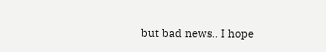but bad news.. I hope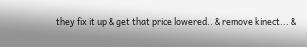they fix it up & get that price lowered.. & remove kinect... &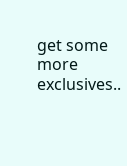get some more exclusives..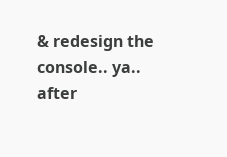& redesign the console.. ya.. after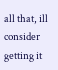all that, ill consider getting it